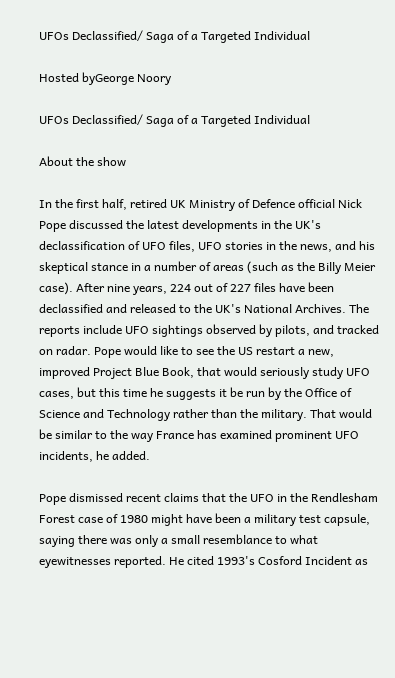UFOs Declassified/ Saga of a Targeted Individual

Hosted byGeorge Noory

UFOs Declassified/ Saga of a Targeted Individual

About the show

In the first half, retired UK Ministry of Defence official Nick Pope discussed the latest developments in the UK's declassification of UFO files, UFO stories in the news, and his skeptical stance in a number of areas (such as the Billy Meier case). After nine years, 224 out of 227 files have been declassified and released to the UK's National Archives. The reports include UFO sightings observed by pilots, and tracked on radar. Pope would like to see the US restart a new, improved Project Blue Book, that would seriously study UFO cases, but this time he suggests it be run by the Office of Science and Technology rather than the military. That would be similar to the way France has examined prominent UFO incidents, he added.

Pope dismissed recent claims that the UFO in the Rendlesham Forest case of 1980 might have been a military test capsule, saying there was only a small resemblance to what eyewitnesses reported. He cited 1993's Cosford Incident as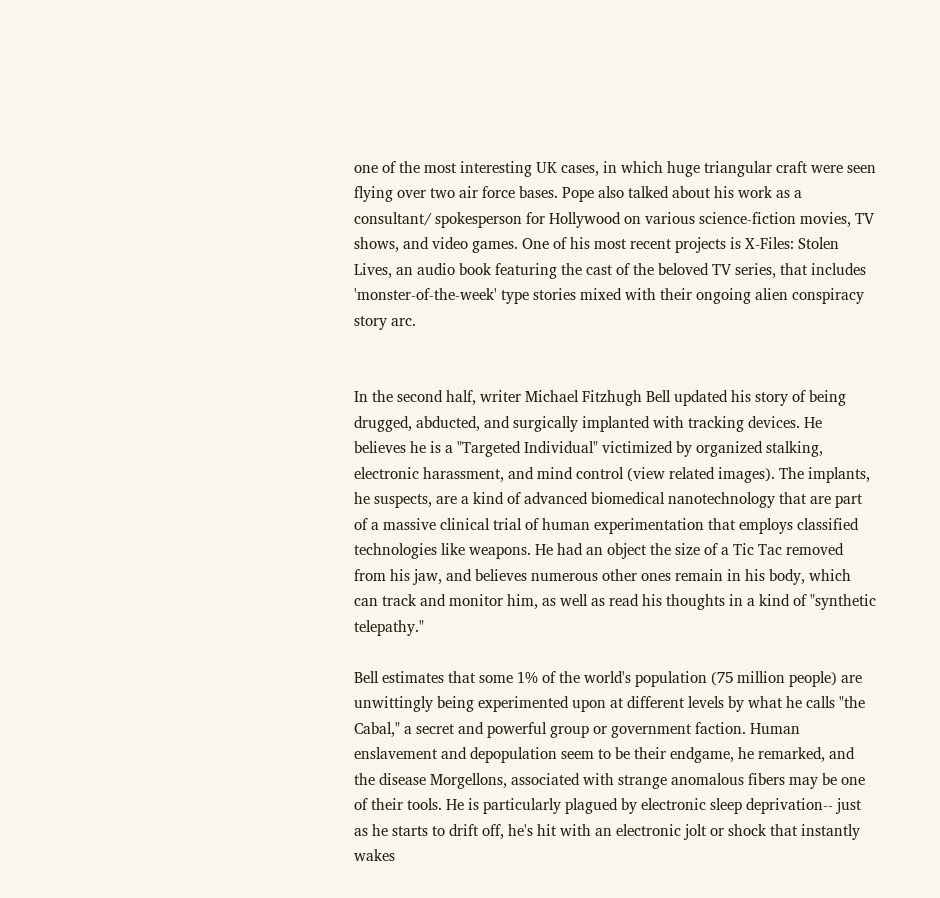one of the most interesting UK cases, in which huge triangular craft were seen flying over two air force bases. Pope also talked about his work as a consultant/ spokesperson for Hollywood on various science-fiction movies, TV shows, and video games. One of his most recent projects is X-Files: Stolen Lives, an audio book featuring the cast of the beloved TV series, that includes 'monster-of-the-week' type stories mixed with their ongoing alien conspiracy story arc.


In the second half, writer Michael Fitzhugh Bell updated his story of being drugged, abducted, and surgically implanted with tracking devices. He believes he is a "Targeted Individual" victimized by organized stalking, electronic harassment, and mind control (view related images). The implants, he suspects, are a kind of advanced biomedical nanotechnology that are part of a massive clinical trial of human experimentation that employs classified technologies like weapons. He had an object the size of a Tic Tac removed from his jaw, and believes numerous other ones remain in his body, which can track and monitor him, as well as read his thoughts in a kind of "synthetic telepathy."

Bell estimates that some 1% of the world's population (75 million people) are unwittingly being experimented upon at different levels by what he calls "the Cabal," a secret and powerful group or government faction. Human enslavement and depopulation seem to be their endgame, he remarked, and the disease Morgellons, associated with strange anomalous fibers may be one of their tools. He is particularly plagued by electronic sleep deprivation-- just as he starts to drift off, he's hit with an electronic jolt or shock that instantly wakes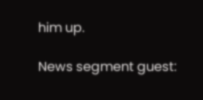him up.

News segment guest: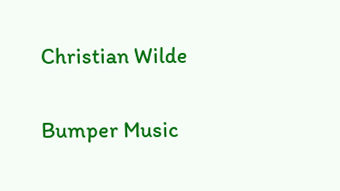Christian Wilde

Bumper Music